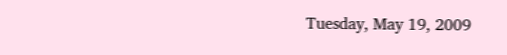Tuesday, May 19, 2009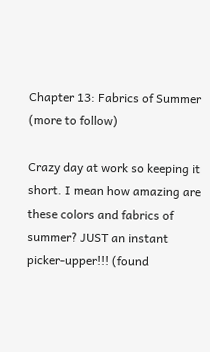Chapter 13: Fabrics of Summer (more to follow)

Crazy day at work so keeping it short. I mean how amazing are these colors and fabrics of summer? JUST an instant picker-upper!!! (found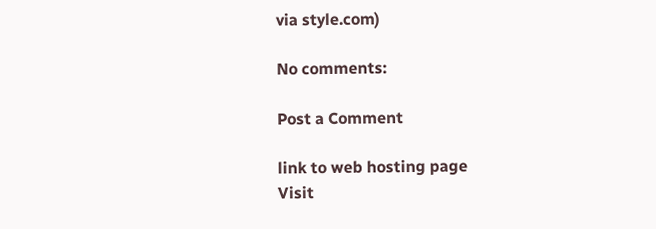via style.com)

No comments:

Post a Comment

link to web hosting page
Visit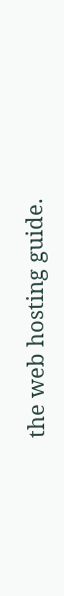the web hosting guide.